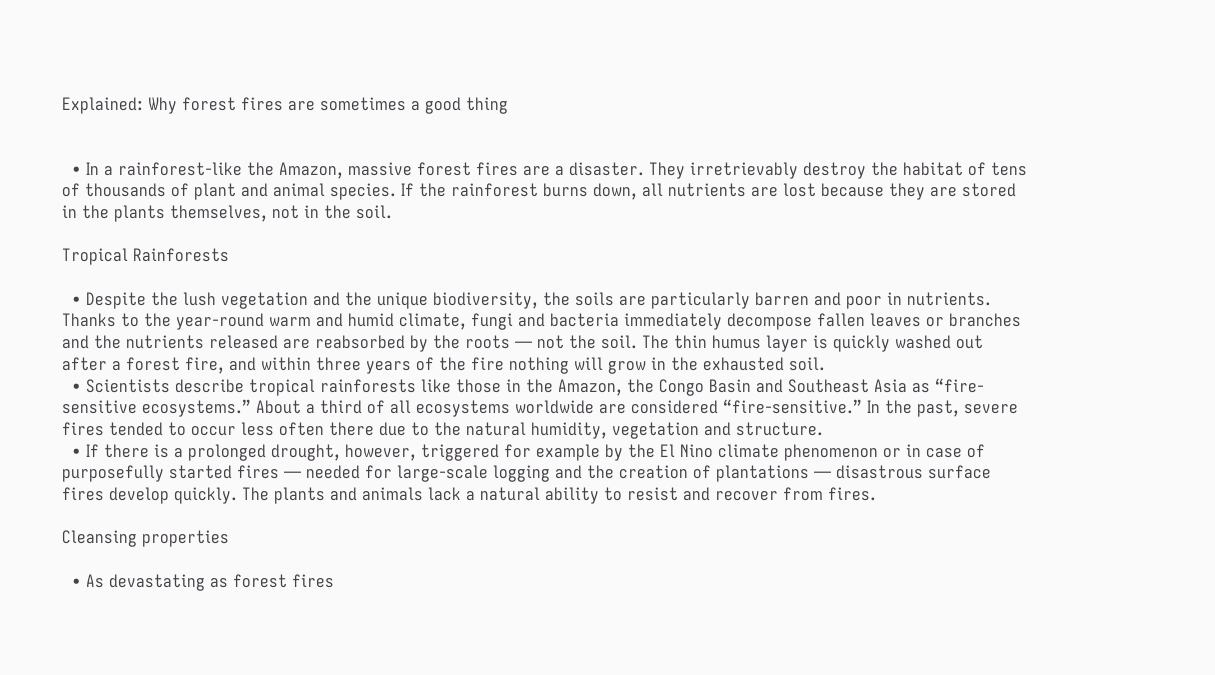Explained: Why forest fires are sometimes a good thing


  • In a rainforest-like the Amazon, massive forest fires are a disaster. They irretrievably destroy the habitat of tens of thousands of plant and animal species. If the rainforest burns down, all nutrients are lost because they are stored in the plants themselves, not in the soil.

Tropical Rainforests

  • Despite the lush vegetation and the unique biodiversity, the soils are particularly barren and poor in nutrients. Thanks to the year-round warm and humid climate, fungi and bacteria immediately decompose fallen leaves or branches and the nutrients released are reabsorbed by the roots — not the soil. The thin humus layer is quickly washed out after a forest fire, and within three years of the fire nothing will grow in the exhausted soil.
  • Scientists describe tropical rainforests like those in the Amazon, the Congo Basin and Southeast Asia as “fire-sensitive ecosystems.” About a third of all ecosystems worldwide are considered “fire-sensitive.” In the past, severe fires tended to occur less often there due to the natural humidity, vegetation and structure.
  • If there is a prolonged drought, however, triggered for example by the El Nino climate phenomenon or in case of purposefully started fires — needed for large-scale logging and the creation of plantations — disastrous surface fires develop quickly. The plants and animals lack a natural ability to resist and recover from fires.

Cleansing properties

  • As devastating as forest fires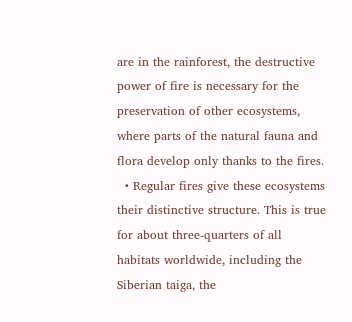are in the rainforest, the destructive power of fire is necessary for the preservation of other ecosystems, where parts of the natural fauna and flora develop only thanks to the fires.
  • Regular fires give these ecosystems their distinctive structure. This is true for about three-quarters of all habitats worldwide, including the Siberian taiga, the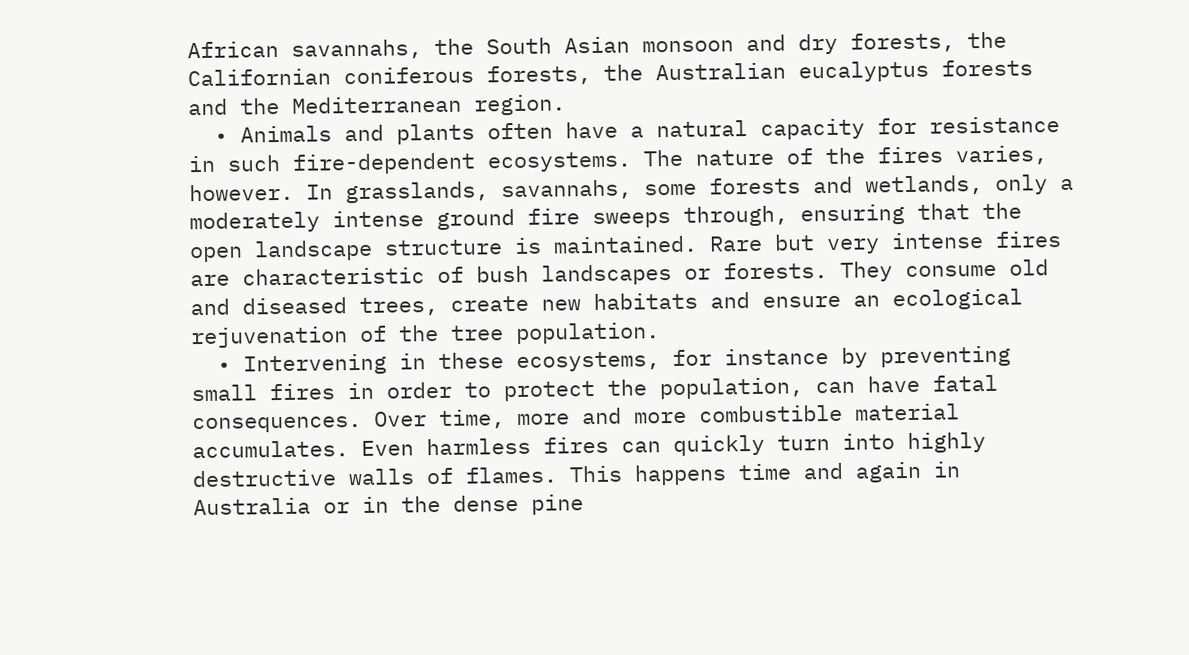African savannahs, the South Asian monsoon and dry forests, the Californian coniferous forests, the Australian eucalyptus forests and the Mediterranean region.
  • Animals and plants often have a natural capacity for resistance in such fire-dependent ecosystems. The nature of the fires varies, however. In grasslands, savannahs, some forests and wetlands, only a moderately intense ground fire sweeps through, ensuring that the open landscape structure is maintained. Rare but very intense fires are characteristic of bush landscapes or forests. They consume old and diseased trees, create new habitats and ensure an ecological rejuvenation of the tree population.
  • Intervening in these ecosystems, for instance by preventing small fires in order to protect the population, can have fatal consequences. Over time, more and more combustible material accumulates. Even harmless fires can quickly turn into highly destructive walls of flames. This happens time and again in Australia or in the dense pine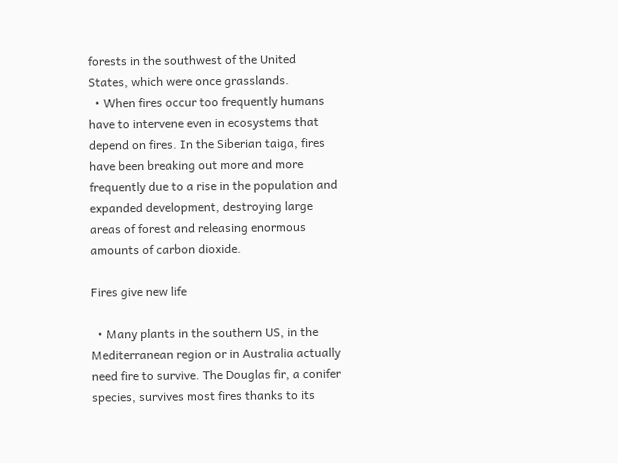forests in the southwest of the United States, which were once grasslands.
  • When fires occur too frequently humans have to intervene even in ecosystems that depend on fires. In the Siberian taiga, fires have been breaking out more and more frequently due to a rise in the population and expanded development, destroying large areas of forest and releasing enormous amounts of carbon dioxide.

Fires give new life

  • Many plants in the southern US, in the Mediterranean region or in Australia actually need fire to survive. The Douglas fir, a conifer species, survives most fires thanks to its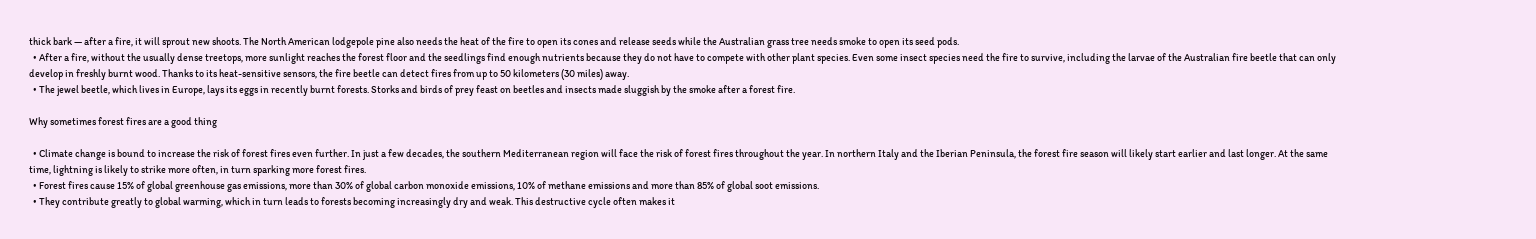thick bark — after a fire, it will sprout new shoots. The North American lodgepole pine also needs the heat of the fire to open its cones and release seeds while the Australian grass tree needs smoke to open its seed pods.
  • After a fire, without the usually dense treetops, more sunlight reaches the forest floor and the seedlings find enough nutrients because they do not have to compete with other plant species. Even some insect species need the fire to survive, including the larvae of the Australian fire beetle that can only develop in freshly burnt wood. Thanks to its heat-sensitive sensors, the fire beetle can detect fires from up to 50 kilometers (30 miles) away.
  • The jewel beetle, which lives in Europe, lays its eggs in recently burnt forests. Storks and birds of prey feast on beetles and insects made sluggish by the smoke after a forest fire.

Why sometimes forest fires are a good thing

  • Climate change is bound to increase the risk of forest fires even further. In just a few decades, the southern Mediterranean region will face the risk of forest fires throughout the year. In northern Italy and the Iberian Peninsula, the forest fire season will likely start earlier and last longer. At the same time, lightning is likely to strike more often, in turn sparking more forest fires.
  • Forest fires cause 15% of global greenhouse gas emissions, more than 30% of global carbon monoxide emissions, 10% of methane emissions and more than 85% of global soot emissions.
  • They contribute greatly to global warming, which in turn leads to forests becoming increasingly dry and weak. This destructive cycle often makes it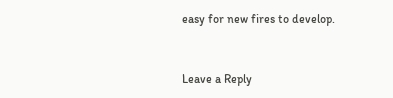easy for new fires to develop.


Leave a Reply